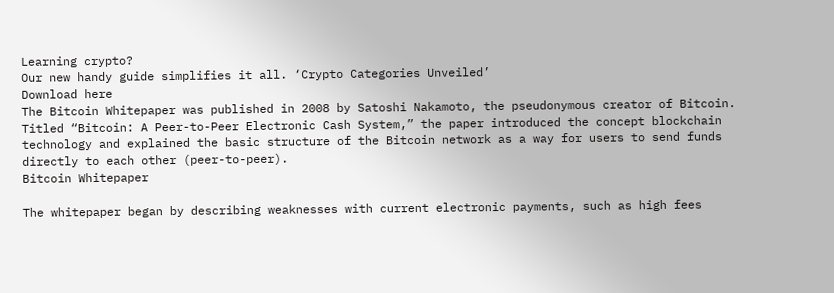Learning crypto?
Our new handy guide simplifies it all. ‘Crypto Categories Unveiled’
Download here
The Bitcoin Whitepaper was published in 2008 by Satoshi Nakamoto, the pseudonymous creator of Bitcoin. Titled “Bitcoin: A Peer-to-Peer Electronic Cash System,” the paper introduced the concept blockchain technology and explained the basic structure of the Bitcoin network as a way for users to send funds directly to each other (peer-to-peer).
Bitcoin Whitepaper

The whitepaper began by describing weaknesses with current electronic payments, such as high fees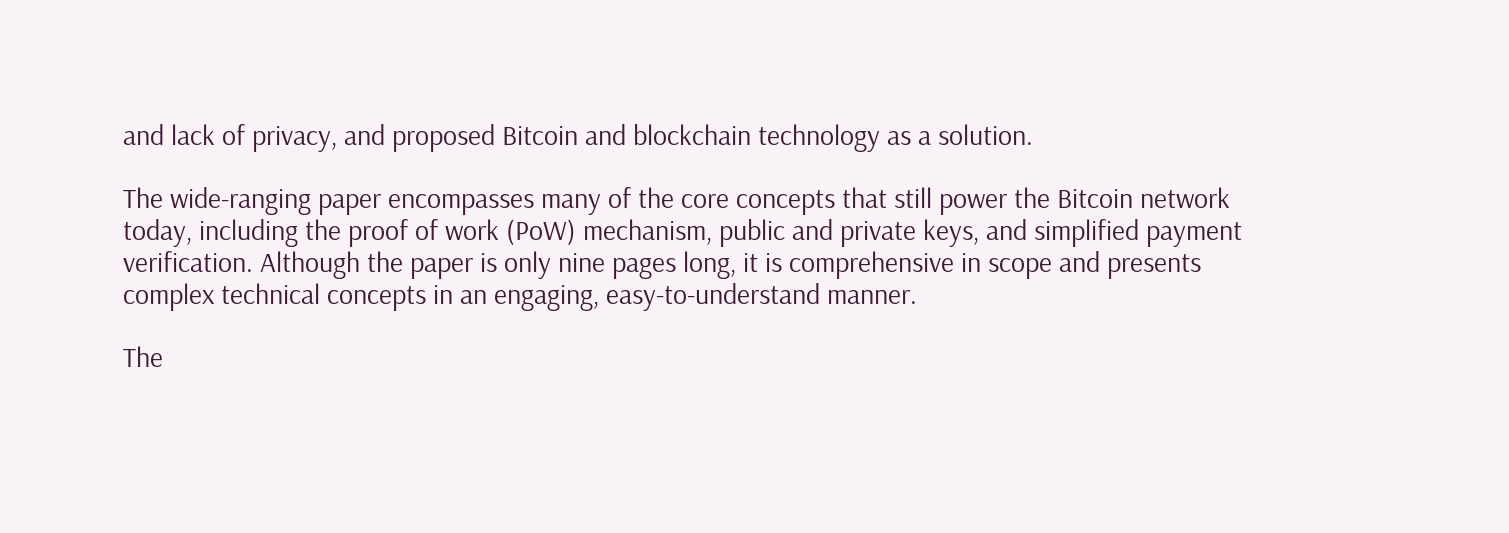and lack of privacy, and proposed Bitcoin and blockchain technology as a solution.

The wide-ranging paper encompasses many of the core concepts that still power the Bitcoin network today, including the proof of work (PoW) mechanism, public and private keys, and simplified payment verification. Although the paper is only nine pages long, it is comprehensive in scope and presents complex technical concepts in an engaging, easy-to-understand manner.

The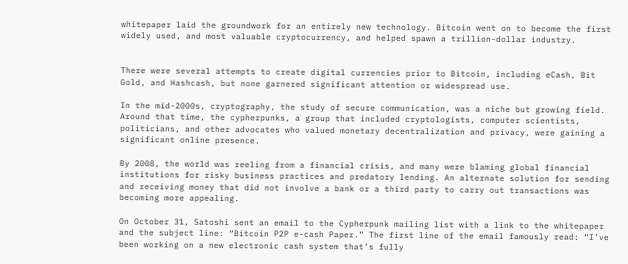whitepaper laid the groundwork for an entirely new technology. Bitcoin went on to become the first widely used, and most valuable cryptocurrency, and helped spawn a trillion-dollar industry.


There were several attempts to create digital currencies prior to Bitcoin, including eCash, Bit Gold, and Hashcash, but none garnered significant attention or widespread use.

In the mid-2000s, cryptography, the study of secure communication, was a niche but growing field. Around that time, the cypherpunks, a group that included cryptologists, computer scientists, politicians, and other advocates who valued monetary decentralization and privacy, were gaining a significant online presence.

By 2008, the world was reeling from a financial crisis, and many were blaming global financial institutions for risky business practices and predatory lending. An alternate solution for sending and receiving money that did not involve a bank or a third party to carry out transactions was becoming more appealing.

On October 31, Satoshi sent an email to the Cypherpunk mailing list with a link to the whitepaper and the subject line: “Bitcoin P2P e-cash Paper.” The first line of the email famously read: “I’ve been working on a new electronic cash system that’s fully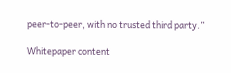peer-to-peer, with no trusted third party.”

Whitepaper content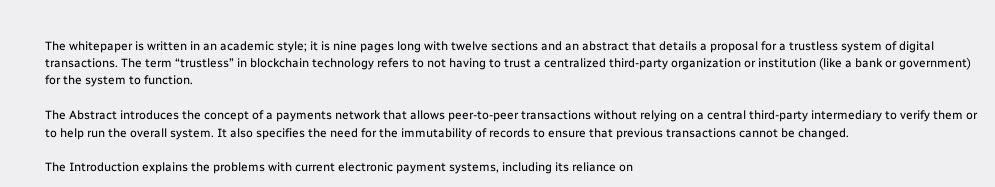The whitepaper is written in an academic style; it is nine pages long with twelve sections and an abstract that details a proposal for a trustless system of digital transactions. The term “trustless” in blockchain technology refers to not having to trust a centralized third-party organization or institution (like a bank or government) for the system to function.

The Abstract introduces the concept of a payments network that allows peer-to-peer transactions without relying on a central third-party intermediary to verify them or to help run the overall system. It also specifies the need for the immutability of records to ensure that previous transactions cannot be changed.

The Introduction explains the problems with current electronic payment systems, including its reliance on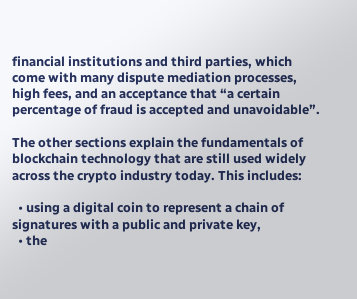financial institutions and third parties, which come with many dispute mediation processes, high fees, and an acceptance that “a certain percentage of fraud is accepted and unavoidable”.

The other sections explain the fundamentals of blockchain technology that are still used widely across the crypto industry today. This includes:

  • using a digital coin to represent a chain of signatures with a public and private key,
  • the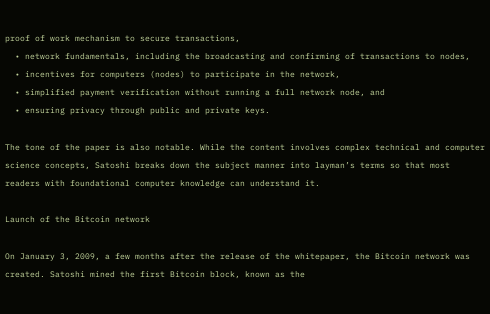proof of work mechanism to secure transactions,
  • network fundamentals, including the broadcasting and confirming of transactions to nodes,
  • incentives for computers (nodes) to participate in the network,
  • simplified payment verification without running a full network node, and
  • ensuring privacy through public and private keys.

The tone of the paper is also notable. While the content involves complex technical and computer science concepts, Satoshi breaks down the subject manner into layman’s terms so that most readers with foundational computer knowledge can understand it.

Launch of the Bitcoin network

On January 3, 2009, a few months after the release of the whitepaper, the Bitcoin network was created. Satoshi mined the first Bitcoin block, known as the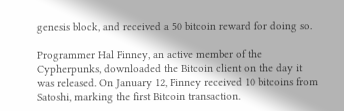genesis block, and received a 50 bitcoin reward for doing so.

Programmer Hal Finney, an active member of the Cypherpunks, downloaded the Bitcoin client on the day it was released. On January 12, Finney received 10 bitcoins from Satoshi, marking the first Bitcoin transaction.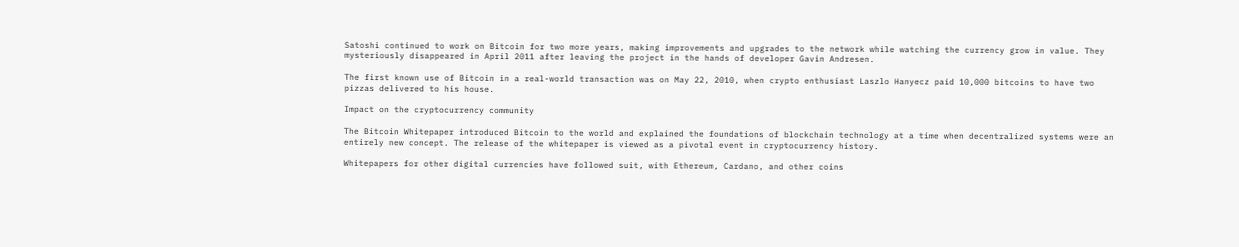Satoshi continued to work on Bitcoin for two more years, making improvements and upgrades to the network while watching the currency grow in value. They mysteriously disappeared in April 2011 after leaving the project in the hands of developer Gavin Andresen.

The first known use of Bitcoin in a real-world transaction was on May 22, 2010, when crypto enthusiast Laszlo Hanyecz paid 10,000 bitcoins to have two pizzas delivered to his house.

Impact on the cryptocurrency community

The Bitcoin Whitepaper introduced Bitcoin to the world and explained the foundations of blockchain technology at a time when decentralized systems were an entirely new concept. The release of the whitepaper is viewed as a pivotal event in cryptocurrency history.

Whitepapers for other digital currencies have followed suit, with Ethereum, Cardano, and other coins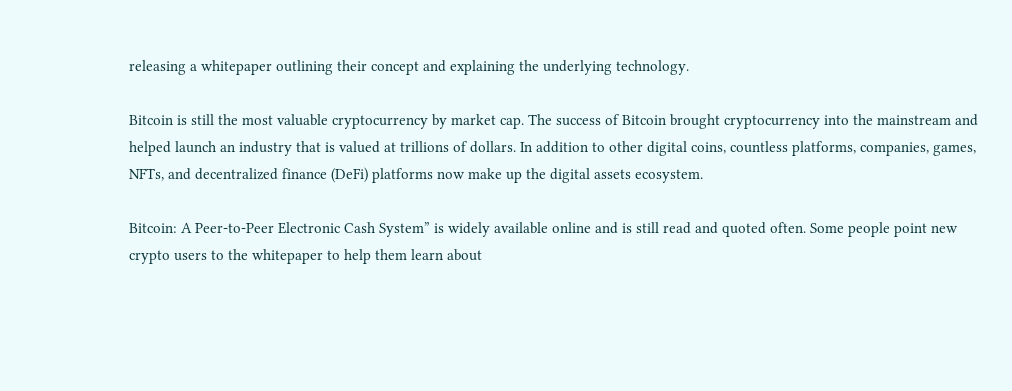releasing a whitepaper outlining their concept and explaining the underlying technology.

Bitcoin is still the most valuable cryptocurrency by market cap. The success of Bitcoin brought cryptocurrency into the mainstream and helped launch an industry that is valued at trillions of dollars. In addition to other digital coins, countless platforms, companies, games, NFTs, and decentralized finance (DeFi) platforms now make up the digital assets ecosystem.

Bitcoin: A Peer-to-Peer Electronic Cash System” is widely available online and is still read and quoted often. Some people point new crypto users to the whitepaper to help them learn about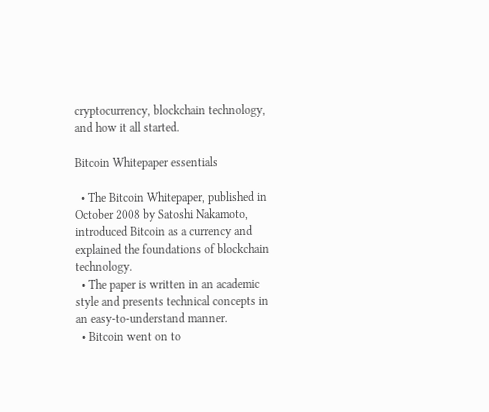cryptocurrency, blockchain technology, and how it all started.

Bitcoin Whitepaper essentials

  • The Bitcoin Whitepaper, published in October 2008 by Satoshi Nakamoto, introduced Bitcoin as a currency and explained the foundations of blockchain technology.
  • The paper is written in an academic style and presents technical concepts in an easy-to-understand manner.
  • Bitcoin went on to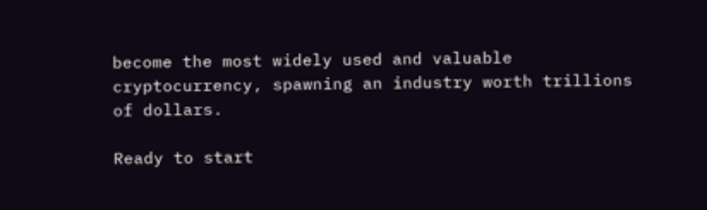become the most widely used and valuable cryptocurrency, spawning an industry worth trillions of dollars.

Ready to start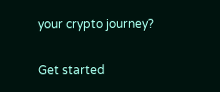your crypto journey?

Get started